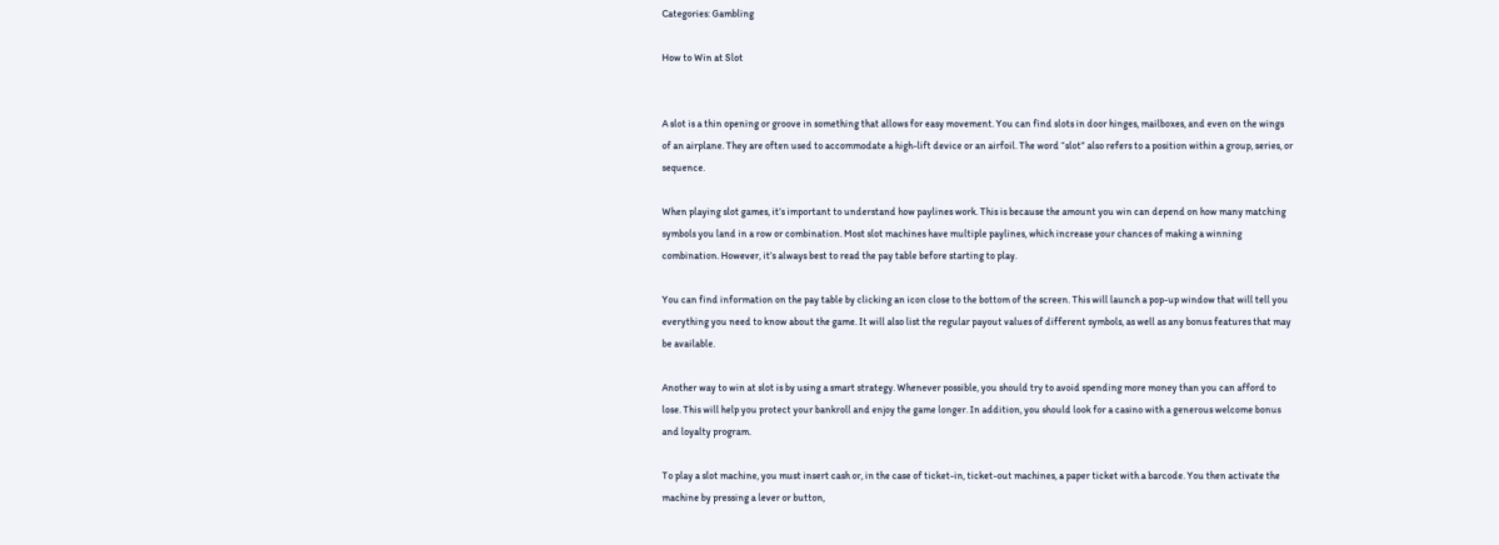Categories: Gambling

How to Win at Slot


A slot is a thin opening or groove in something that allows for easy movement. You can find slots in door hinges, mailboxes, and even on the wings of an airplane. They are often used to accommodate a high-lift device or an airfoil. The word “slot” also refers to a position within a group, series, or sequence.

When playing slot games, it’s important to understand how paylines work. This is because the amount you win can depend on how many matching symbols you land in a row or combination. Most slot machines have multiple paylines, which increase your chances of making a winning combination. However, it’s always best to read the pay table before starting to play.

You can find information on the pay table by clicking an icon close to the bottom of the screen. This will launch a pop-up window that will tell you everything you need to know about the game. It will also list the regular payout values of different symbols, as well as any bonus features that may be available.

Another way to win at slot is by using a smart strategy. Whenever possible, you should try to avoid spending more money than you can afford to lose. This will help you protect your bankroll and enjoy the game longer. In addition, you should look for a casino with a generous welcome bonus and loyalty program.

To play a slot machine, you must insert cash or, in the case of ticket-in, ticket-out machines, a paper ticket with a barcode. You then activate the machine by pressing a lever or button,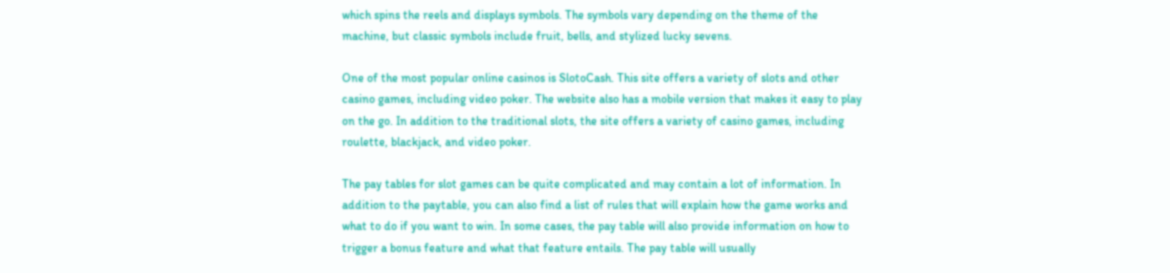which spins the reels and displays symbols. The symbols vary depending on the theme of the machine, but classic symbols include fruit, bells, and stylized lucky sevens.

One of the most popular online casinos is SlotoCash. This site offers a variety of slots and other casino games, including video poker. The website also has a mobile version that makes it easy to play on the go. In addition to the traditional slots, the site offers a variety of casino games, including roulette, blackjack, and video poker.

The pay tables for slot games can be quite complicated and may contain a lot of information. In addition to the paytable, you can also find a list of rules that will explain how the game works and what to do if you want to win. In some cases, the pay table will also provide information on how to trigger a bonus feature and what that feature entails. The pay table will usually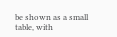be shown as a small table, with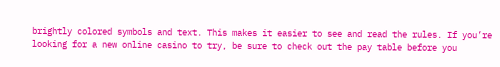brightly colored symbols and text. This makes it easier to see and read the rules. If you’re looking for a new online casino to try, be sure to check out the pay table before you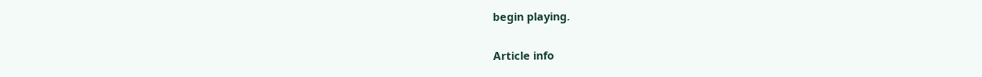begin playing.

Article info